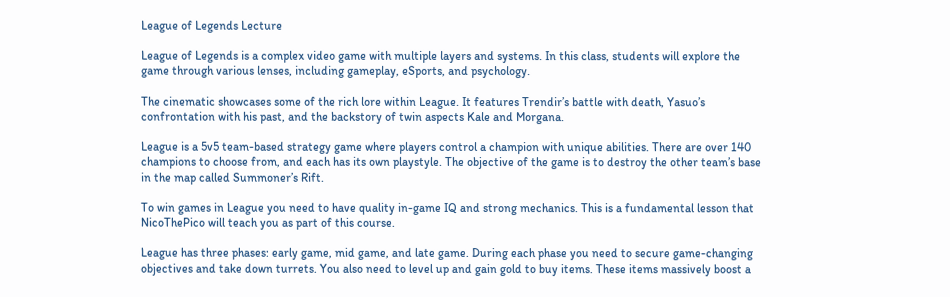League of Legends Lecture

League of Legends is a complex video game with multiple layers and systems. In this class, students will explore the game through various lenses, including gameplay, eSports, and psychology.

The cinematic showcases some of the rich lore within League. It features Trendir’s battle with death, Yasuo’s confrontation with his past, and the backstory of twin aspects Kale and Morgana.

League is a 5v5 team-based strategy game where players control a champion with unique abilities. There are over 140 champions to choose from, and each has its own playstyle. The objective of the game is to destroy the other team’s base in the map called Summoner’s Rift.

To win games in League you need to have quality in-game IQ and strong mechanics. This is a fundamental lesson that NicoThePico will teach you as part of this course.

League has three phases: early game, mid game, and late game. During each phase you need to secure game-changing objectives and take down turrets. You also need to level up and gain gold to buy items. These items massively boost a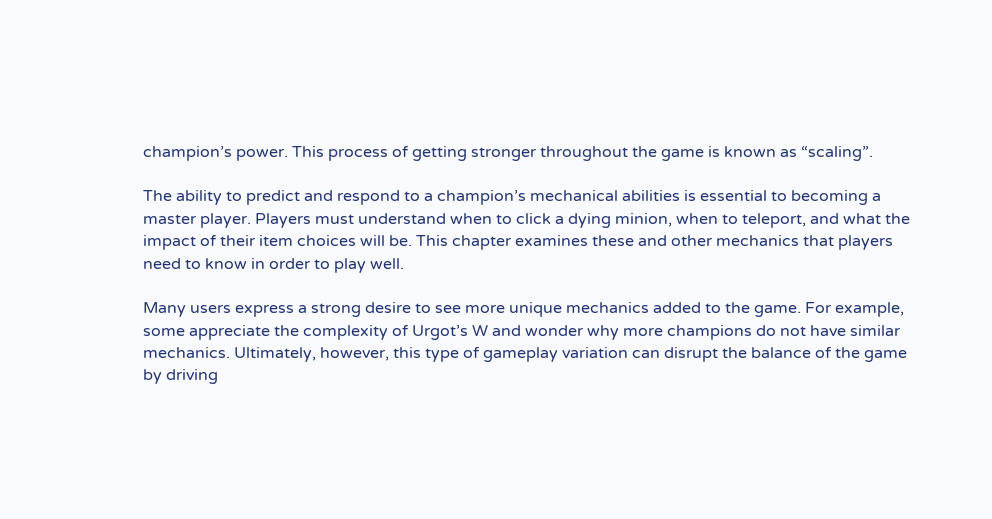champion’s power. This process of getting stronger throughout the game is known as “scaling”.

The ability to predict and respond to a champion’s mechanical abilities is essential to becoming a master player. Players must understand when to click a dying minion, when to teleport, and what the impact of their item choices will be. This chapter examines these and other mechanics that players need to know in order to play well.

Many users express a strong desire to see more unique mechanics added to the game. For example, some appreciate the complexity of Urgot’s W and wonder why more champions do not have similar mechanics. Ultimately, however, this type of gameplay variation can disrupt the balance of the game by driving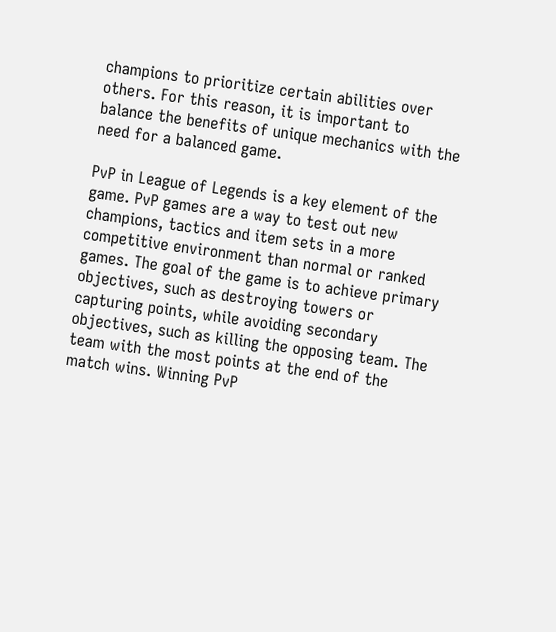champions to prioritize certain abilities over others. For this reason, it is important to balance the benefits of unique mechanics with the need for a balanced game.

PvP in League of Legends is a key element of the game. PvP games are a way to test out new champions, tactics and item sets in a more competitive environment than normal or ranked games. The goal of the game is to achieve primary objectives, such as destroying towers or capturing points, while avoiding secondary objectives, such as killing the opposing team. The team with the most points at the end of the match wins. Winning PvP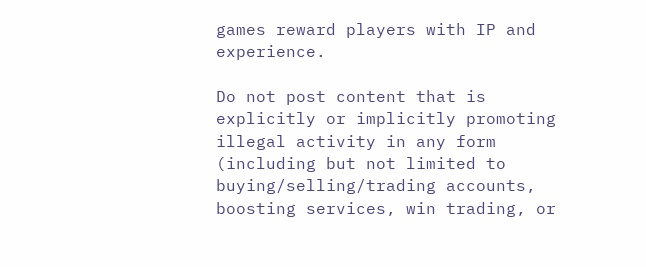games reward players with IP and experience.

Do not post content that is explicitly or implicitly promoting illegal activity in any form (including but not limited to buying/selling/trading accounts, boosting services, win trading, or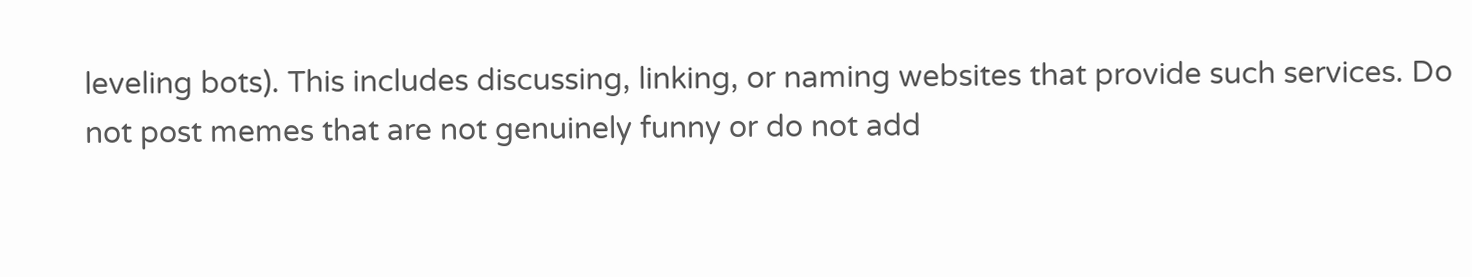leveling bots). This includes discussing, linking, or naming websites that provide such services. Do not post memes that are not genuinely funny or do not add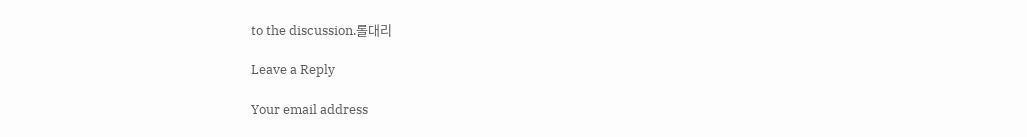to the discussion.롤대리

Leave a Reply

Your email address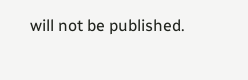will not be published.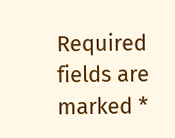Required fields are marked *